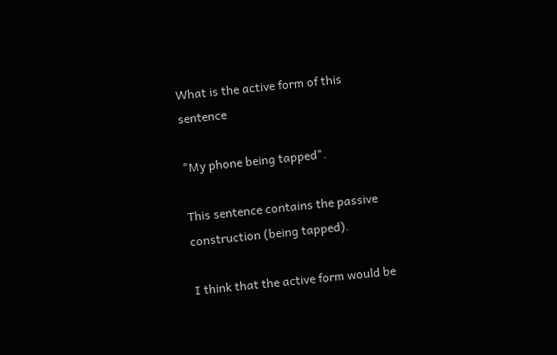What is the active form of this sentence

"My phone being tapped".

This sentence contains the passive construction (being tapped).

I think that the active form would be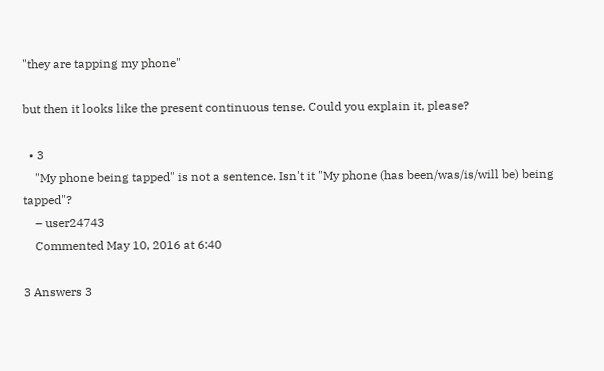"they are tapping my phone"

but then it looks like the present continuous tense. Could you explain it, please?

  • 3
    "My phone being tapped" is not a sentence. Isn't it "My phone (has been/was/is/will be) being tapped"?
    – user24743
    Commented May 10, 2016 at 6:40

3 Answers 3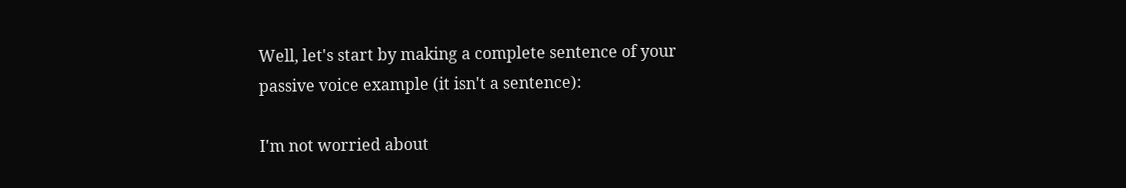Well, let's start by making a complete sentence of your passive voice example (it isn't a sentence):

I'm not worried about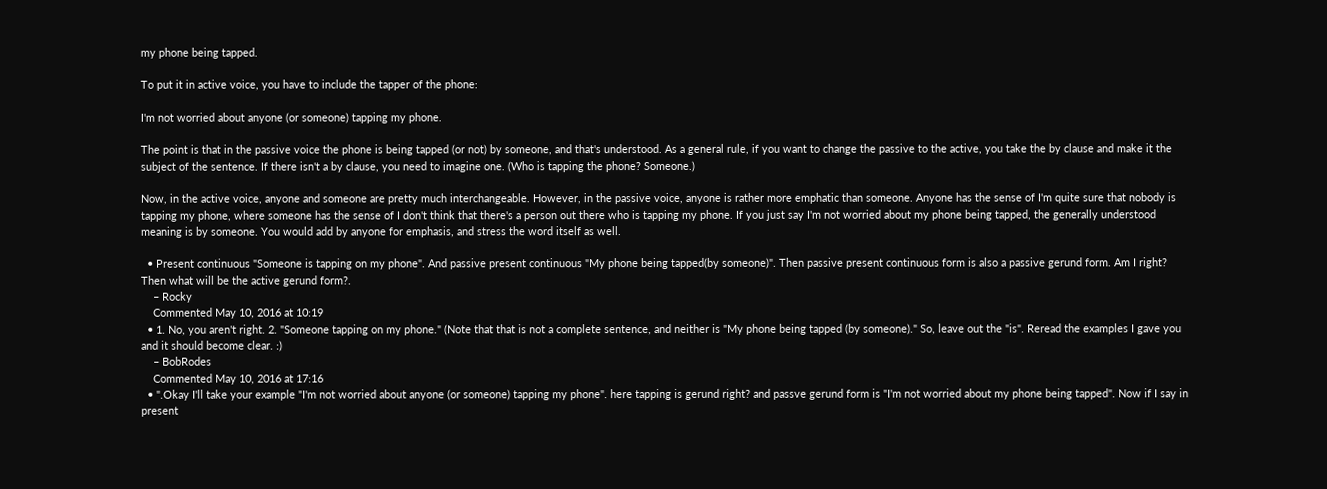my phone being tapped.

To put it in active voice, you have to include the tapper of the phone:

I'm not worried about anyone (or someone) tapping my phone.

The point is that in the passive voice the phone is being tapped (or not) by someone, and that's understood. As a general rule, if you want to change the passive to the active, you take the by clause and make it the subject of the sentence. If there isn't a by clause, you need to imagine one. (Who is tapping the phone? Someone.)

Now, in the active voice, anyone and someone are pretty much interchangeable. However, in the passive voice, anyone is rather more emphatic than someone. Anyone has the sense of I'm quite sure that nobody is tapping my phone, where someone has the sense of I don't think that there's a person out there who is tapping my phone. If you just say I'm not worried about my phone being tapped, the generally understood meaning is by someone. You would add by anyone for emphasis, and stress the word itself as well.

  • Present continuous "Someone is tapping on my phone". And passive present continuous "My phone being tapped(by someone)". Then passive present continuous form is also a passive gerund form. Am I right? Then what will be the active gerund form?.
    – Rocky
    Commented May 10, 2016 at 10:19
  • 1. No, you aren't right. 2. "Someone tapping on my phone." (Note that that is not a complete sentence, and neither is "My phone being tapped (by someone)." So, leave out the "is". Reread the examples I gave you and it should become clear. :)
    – BobRodes
    Commented May 10, 2016 at 17:16
  • ".Okay I'll take your example "I'm not worried about anyone (or someone) tapping my phone". here tapping is gerund right? and passve gerund form is "I'm not worried about my phone being tapped". Now if I say in present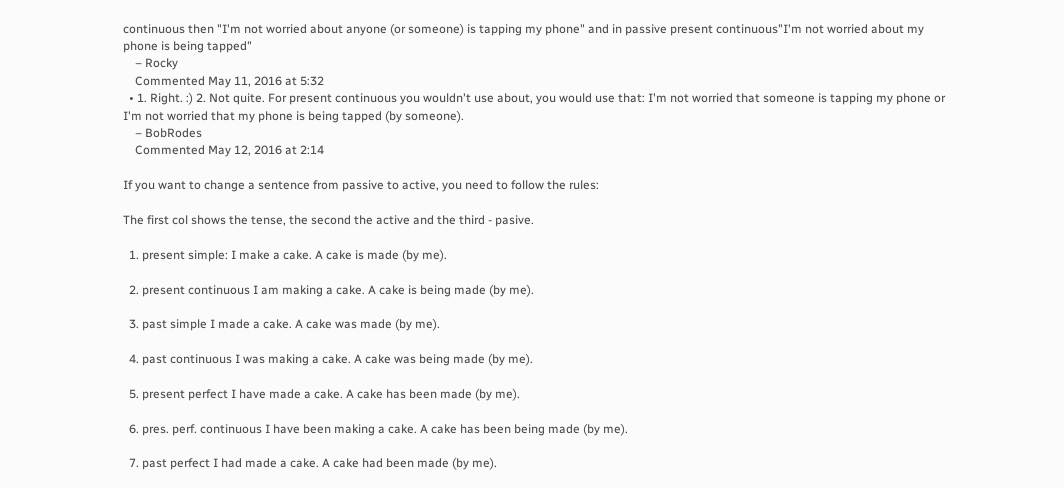continuous then "I'm not worried about anyone (or someone) is tapping my phone" and in passive present continuous"I'm not worried about my phone is being tapped"
    – Rocky
    Commented May 11, 2016 at 5:32
  • 1. Right. :) 2. Not quite. For present continuous you wouldn't use about, you would use that: I'm not worried that someone is tapping my phone or I'm not worried that my phone is being tapped (by someone).
    – BobRodes
    Commented May 12, 2016 at 2:14

If you want to change a sentence from passive to active, you need to follow the rules:

The first col shows the tense, the second the active and the third - pasive.

  1. present simple: I make a cake. A cake is made (by me).

  2. present continuous I am making a cake. A cake is being made (by me).

  3. past simple I made a cake. A cake was made (by me).

  4. past continuous I was making a cake. A cake was being made (by me).

  5. present perfect I have made a cake. A cake has been made (by me).

  6. pres. perf. continuous I have been making a cake. A cake has been being made (by me).

  7. past perfect I had made a cake. A cake had been made (by me).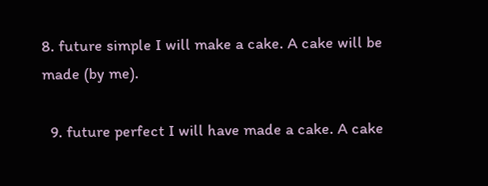8. future simple I will make a cake. A cake will be made (by me).

  9. future perfect I will have made a cake. A cake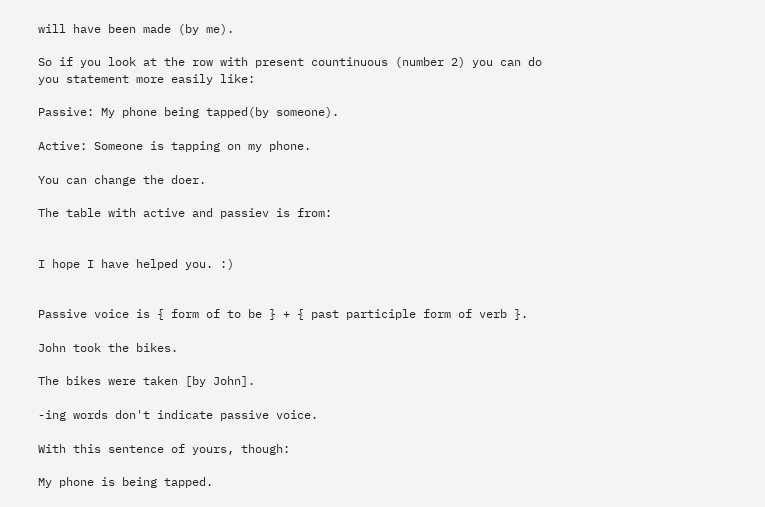will have been made (by me).

So if you look at the row with present countinuous (number 2) you can do you statement more easily like:

Passive: My phone being tapped(by someone).

Active: Someone is tapping on my phone.

You can change the doer.

The table with active and passiev is from:


I hope I have helped you. :)


Passive voice is { form of to be } + { past participle form of verb }.

John took the bikes.

The bikes were taken [by John].

-ing words don't indicate passive voice.

With this sentence of yours, though:

My phone is being tapped.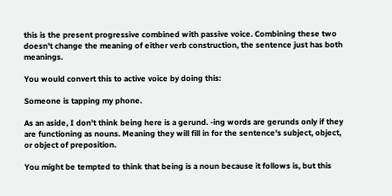this is the present progressive combined with passive voice. Combining these two doesn't change the meaning of either verb construction, the sentence just has both meanings.

You would convert this to active voice by doing this:

Someone is tapping my phone.

As an aside, I don't think being here is a gerund. -ing words are gerunds only if they are functioning as nouns. Meaning they will fill in for the sentence's subject, object, or object of preposition.

You might be tempted to think that being is a noun because it follows is, but this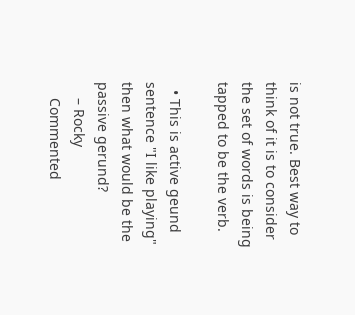is not true. Best way to think of it is to consider the set of words is being tapped to be the verb.

  • This is active geund sentence "I like playing" then what would be the passive gerund?
    – Rocky
    Commented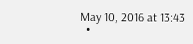May 10, 2016 at 13:43
  •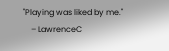"Playing was liked by me."
    – LawrenceC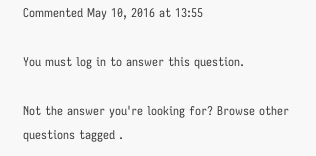Commented May 10, 2016 at 13:55

You must log in to answer this question.

Not the answer you're looking for? Browse other questions tagged .